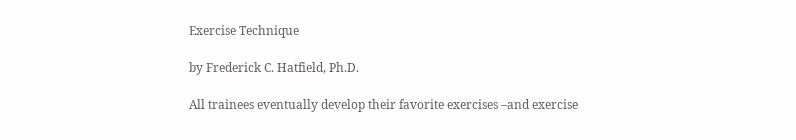Exercise Technique

by Frederick C. Hatfield, Ph.D.

All trainees eventually develop their favorite exercises –and exercise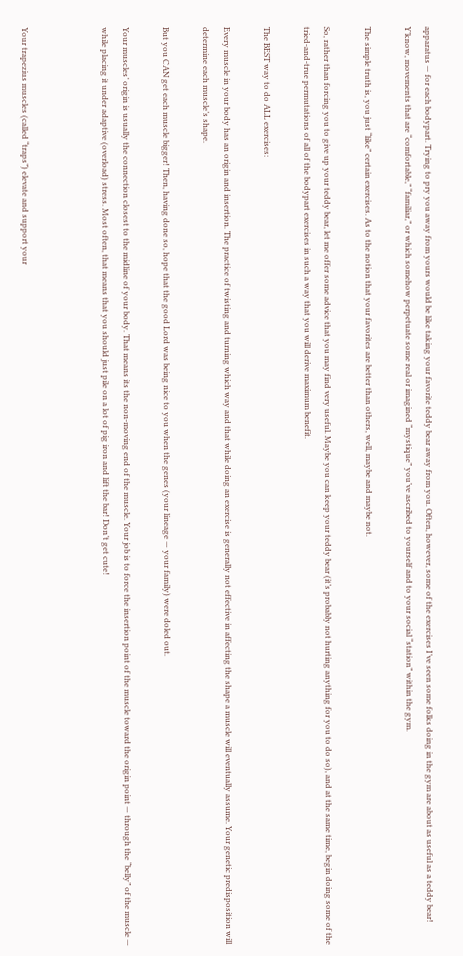apparatus — for each bodypart. Trying to pry you away from yours would be like taking your favorite teddy bear away from you. Often, however, some of the exercises I’ve seen some folks doing in the gym are about as useful as a teddy bear! Y’know, movements that are “comfortable,” “familiar,” or which somehow perpetuate some real or imagined “mystique” you’ve ascribed to yourself and to your social “station” within the gym.

The simple truth is, you just “like” certain exercises. As to the notion that your favorites are better than others, well, maybe and maybe not.

So, rather than forcing you to give up your teddy bear, let me offer some advice that you may find very useful. Maybe you can keep your teddy bear (it’s probably not hurting anything for you to do so), and at the same time, begin doing some of the tried-and-true permutations of all of the bodypart exercises in such a way that you will derive maximum benefit.

The BEST way to do ALL exercises:

Every muscle in your body has an origin and insertion. The practice of twisting and turning which way and that while doing an exercise is generally not effective in affecting the shape a muscle will eventually assume. Your genetic predisposition will determine each muscle’s shape.

But you CAN get each muscle bigger! Then, having done so, hope that the good Lord was being nice to you when the genes (your lineage — your family) were doled out.

Your muscles’ origin is usually the connection closest to the midline of your body. That means its the non-moving end of the muscle. Your job is to force the insertion point of the muscle toward the origin point — through the “belly” of the muscle — while placing it under adaptive (overload) stress. Most often, that means that you should just pile on a lot of pig iron and lift the bar! Don’t get cute!



Your trapezius muscles (called “traps”) elevate and support your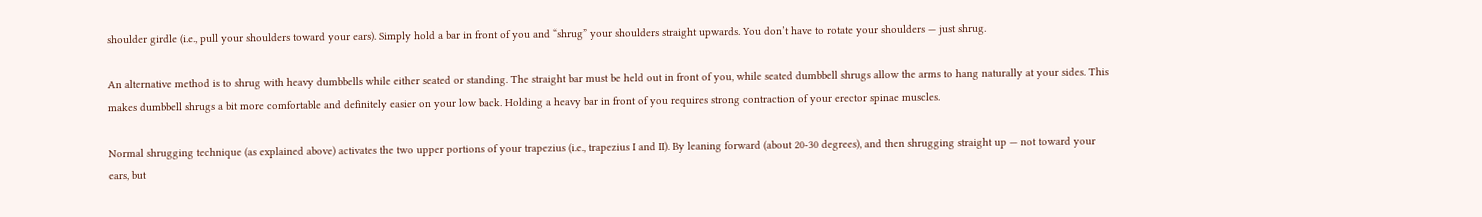shoulder girdle (i.e., pull your shoulders toward your ears). Simply hold a bar in front of you and “shrug” your shoulders straight upwards. You don’t have to rotate your shoulders — just shrug.

An alternative method is to shrug with heavy dumbbells while either seated or standing. The straight bar must be held out in front of you, while seated dumbbell shrugs allow the arms to hang naturally at your sides. This makes dumbbell shrugs a bit more comfortable and definitely easier on your low back. Holding a heavy bar in front of you requires strong contraction of your erector spinae muscles.

Normal shrugging technique (as explained above) activates the two upper portions of your trapezius (i.e., trapezius I and II). By leaning forward (about 20-30 degrees), and then shrugging straight up — not toward your ears, but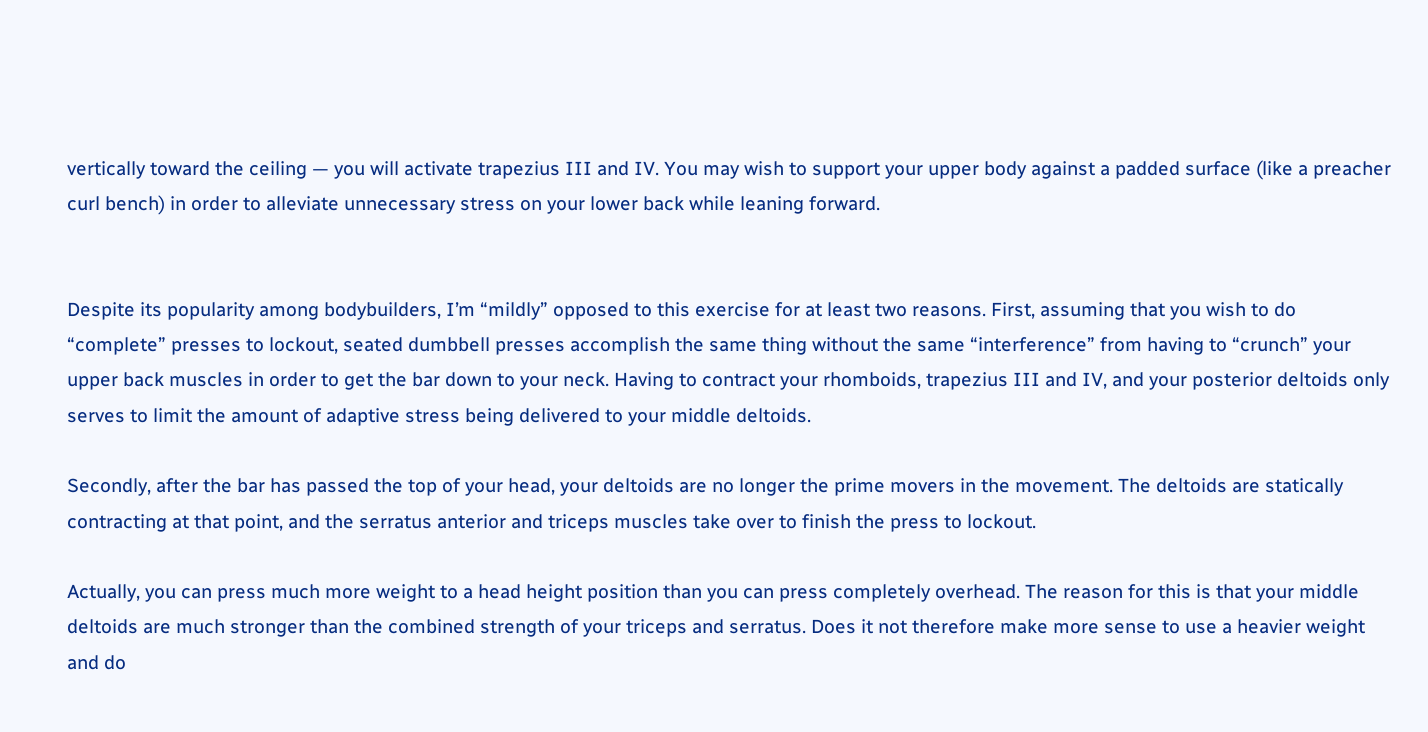vertically toward the ceiling — you will activate trapezius III and IV. You may wish to support your upper body against a padded surface (like a preacher curl bench) in order to alleviate unnecessary stress on your lower back while leaning forward.


Despite its popularity among bodybuilders, I’m “mildly” opposed to this exercise for at least two reasons. First, assuming that you wish to do “complete” presses to lockout, seated dumbbell presses accomplish the same thing without the same “interference” from having to “crunch” your upper back muscles in order to get the bar down to your neck. Having to contract your rhomboids, trapezius III and IV, and your posterior deltoids only serves to limit the amount of adaptive stress being delivered to your middle deltoids.

Secondly, after the bar has passed the top of your head, your deltoids are no longer the prime movers in the movement. The deltoids are statically contracting at that point, and the serratus anterior and triceps muscles take over to finish the press to lockout.

Actually, you can press much more weight to a head height position than you can press completely overhead. The reason for this is that your middle deltoids are much stronger than the combined strength of your triceps and serratus. Does it not therefore make more sense to use a heavier weight and do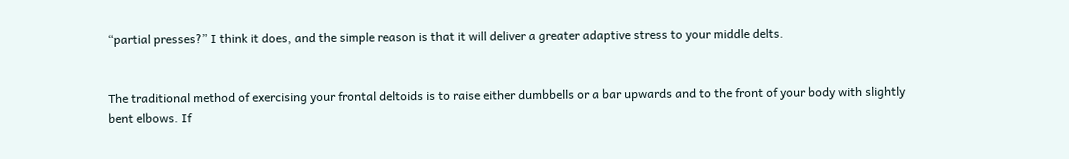“partial presses?” I think it does, and the simple reason is that it will deliver a greater adaptive stress to your middle delts.


The traditional method of exercising your frontal deltoids is to raise either dumbbells or a bar upwards and to the front of your body with slightly bent elbows. If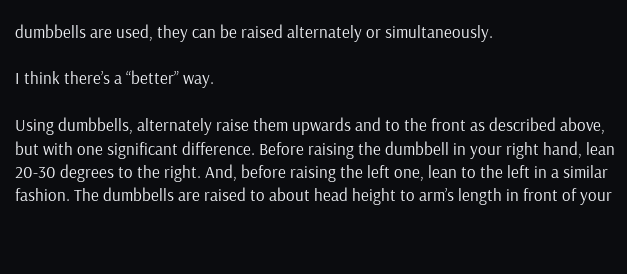dumbbells are used, they can be raised alternately or simultaneously.

I think there’s a “better” way.

Using dumbbells, alternately raise them upwards and to the front as described above, but with one significant difference. Before raising the dumbbell in your right hand, lean 20-30 degrees to the right. And, before raising the left one, lean to the left in a similar fashion. The dumbbells are raised to about head height to arm’s length in front of your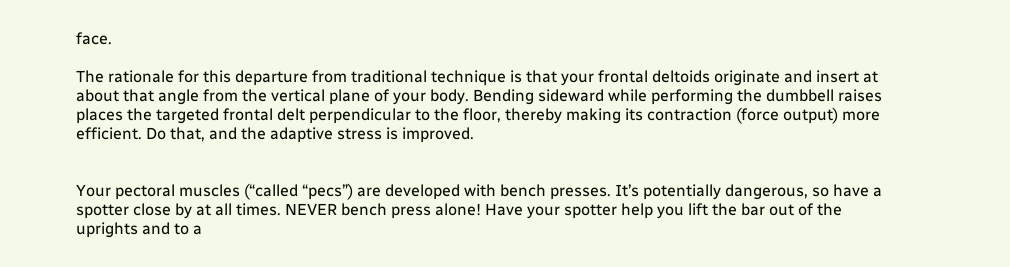face.

The rationale for this departure from traditional technique is that your frontal deltoids originate and insert at about that angle from the vertical plane of your body. Bending sideward while performing the dumbbell raises places the targeted frontal delt perpendicular to the floor, thereby making its contraction (force output) more efficient. Do that, and the adaptive stress is improved.


Your pectoral muscles (“called “pecs”) are developed with bench presses. It’s potentially dangerous, so have a spotter close by at all times. NEVER bench press alone! Have your spotter help you lift the bar out of the uprights and to a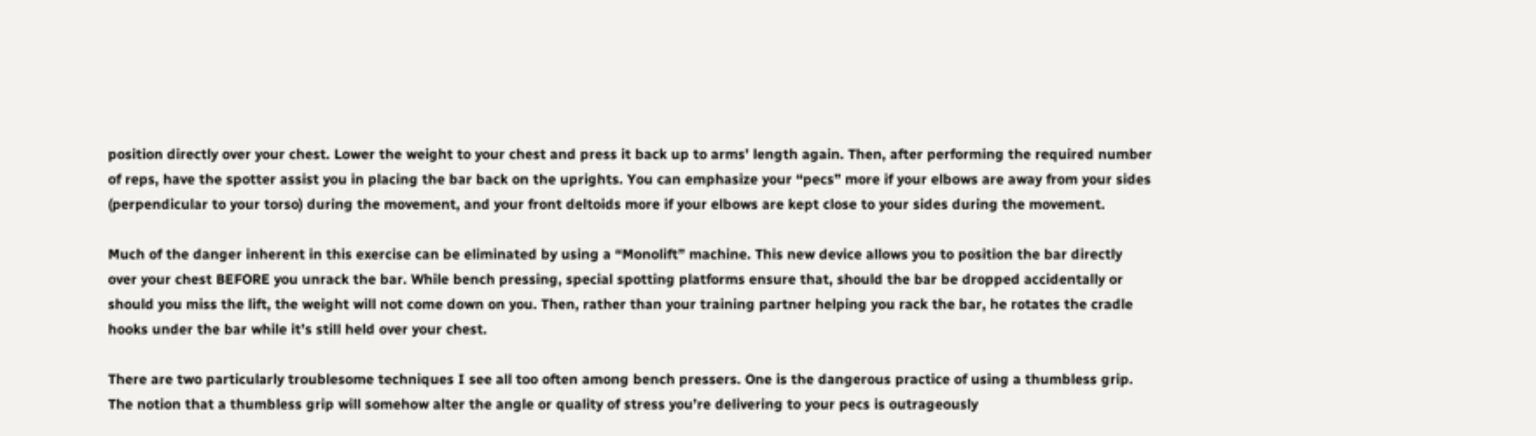position directly over your chest. Lower the weight to your chest and press it back up to arms’ length again. Then, after performing the required number of reps, have the spotter assist you in placing the bar back on the uprights. You can emphasize your “pecs” more if your elbows are away from your sides (perpendicular to your torso) during the movement, and your front deltoids more if your elbows are kept close to your sides during the movement.

Much of the danger inherent in this exercise can be eliminated by using a “Monolift” machine. This new device allows you to position the bar directly over your chest BEFORE you unrack the bar. While bench pressing, special spotting platforms ensure that, should the bar be dropped accidentally or should you miss the lift, the weight will not come down on you. Then, rather than your training partner helping you rack the bar, he rotates the cradle hooks under the bar while it’s still held over your chest.

There are two particularly troublesome techniques I see all too often among bench pressers. One is the dangerous practice of using a thumbless grip. The notion that a thumbless grip will somehow alter the angle or quality of stress you’re delivering to your pecs is outrageously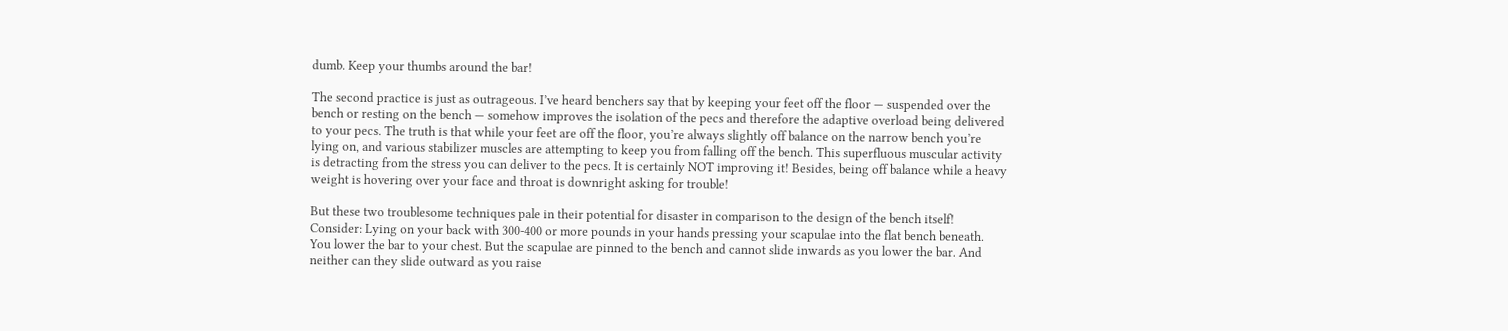dumb. Keep your thumbs around the bar!

The second practice is just as outrageous. I’ve heard benchers say that by keeping your feet off the floor — suspended over the bench or resting on the bench — somehow improves the isolation of the pecs and therefore the adaptive overload being delivered to your pecs. The truth is that while your feet are off the floor, you’re always slightly off balance on the narrow bench you’re lying on, and various stabilizer muscles are attempting to keep you from falling off the bench. This superfluous muscular activity is detracting from the stress you can deliver to the pecs. It is certainly NOT improving it! Besides, being off balance while a heavy weight is hovering over your face and throat is downright asking for trouble!

But these two troublesome techniques pale in their potential for disaster in comparison to the design of the bench itself! Consider: Lying on your back with 300-400 or more pounds in your hands pressing your scapulae into the flat bench beneath. You lower the bar to your chest. But the scapulae are pinned to the bench and cannot slide inwards as you lower the bar. And neither can they slide outward as you raise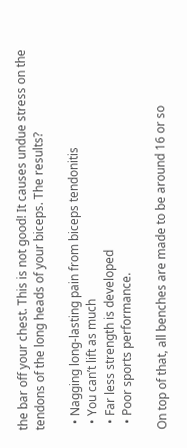the bar off your chest. This is not good! It causes undue stress on the tendons of the long heads of your biceps. The results?

  • Nagging long-lasting pain from biceps tendonitis
  • You can’t lift as much
  • Far less strength is developed
  • Poor sports performance.

On top of that, all benches are made to be around 16 or so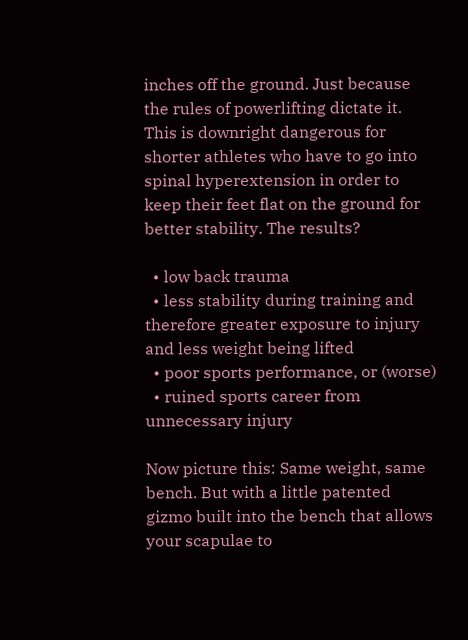inches off the ground. Just because the rules of powerlifting dictate it. This is downright dangerous for shorter athletes who have to go into spinal hyperextension in order to keep their feet flat on the ground for better stability. The results?

  • low back trauma
  • less stability during training and therefore greater exposure to injury and less weight being lifted
  • poor sports performance, or (worse)
  • ruined sports career from unnecessary injury

Now picture this: Same weight, same bench. But with a little patented gizmo built into the bench that allows your scapulae to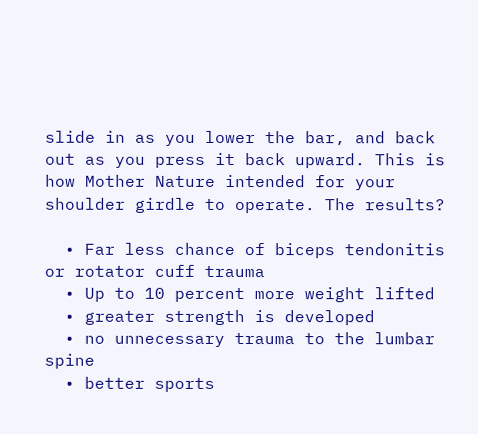slide in as you lower the bar, and back out as you press it back upward. This is how Mother Nature intended for your shoulder girdle to operate. The results?

  • Far less chance of biceps tendonitis or rotator cuff trauma
  • Up to 10 percent more weight lifted
  • greater strength is developed
  • no unnecessary trauma to the lumbar spine
  • better sports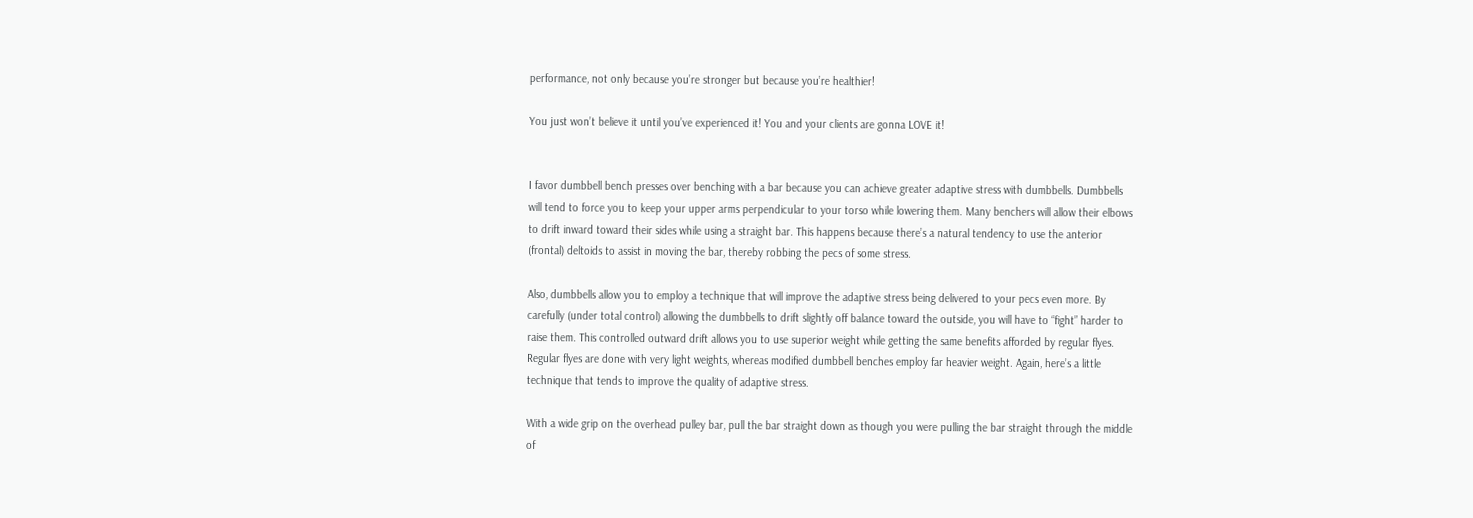performance, not only because you’re stronger but because you’re healthier!

You just won’t believe it until you’ve experienced it! You and your clients are gonna LOVE it!


I favor dumbbell bench presses over benching with a bar because you can achieve greater adaptive stress with dumbbells. Dumbbells will tend to force you to keep your upper arms perpendicular to your torso while lowering them. Many benchers will allow their elbows to drift inward toward their sides while using a straight bar. This happens because there’s a natural tendency to use the anterior (frontal) deltoids to assist in moving the bar, thereby robbing the pecs of some stress.

Also, dumbbells allow you to employ a technique that will improve the adaptive stress being delivered to your pecs even more. By carefully (under total control) allowing the dumbbells to drift slightly off balance toward the outside, you will have to “fight” harder to raise them. This controlled outward drift allows you to use superior weight while getting the same benefits afforded by regular flyes. Regular flyes are done with very light weights, whereas modified dumbbell benches employ far heavier weight. Again, here’s a little technique that tends to improve the quality of adaptive stress.

With a wide grip on the overhead pulley bar, pull the bar straight down as though you were pulling the bar straight through the middle of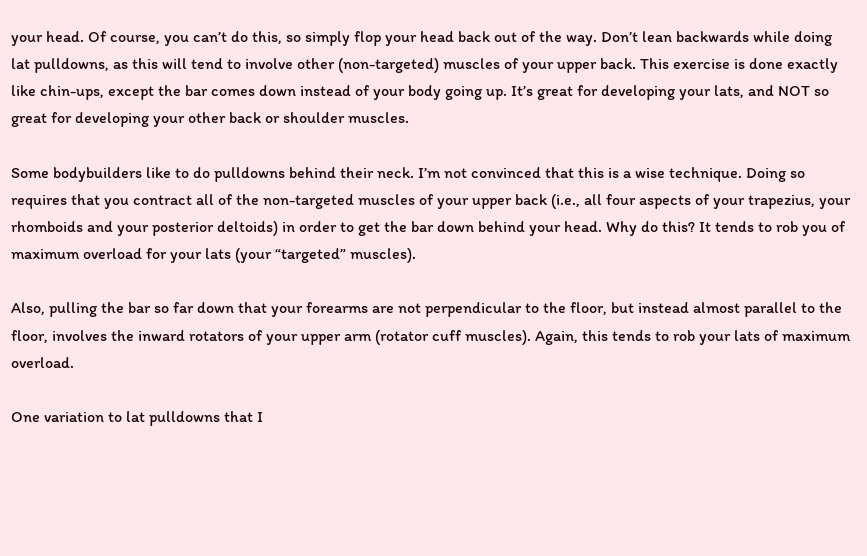your head. Of course, you can’t do this, so simply flop your head back out of the way. Don’t lean backwards while doing lat pulldowns, as this will tend to involve other (non-targeted) muscles of your upper back. This exercise is done exactly like chin-ups, except the bar comes down instead of your body going up. It’s great for developing your lats, and NOT so great for developing your other back or shoulder muscles.

Some bodybuilders like to do pulldowns behind their neck. I’m not convinced that this is a wise technique. Doing so requires that you contract all of the non-targeted muscles of your upper back (i.e., all four aspects of your trapezius, your rhomboids and your posterior deltoids) in order to get the bar down behind your head. Why do this? It tends to rob you of maximum overload for your lats (your “targeted” muscles).

Also, pulling the bar so far down that your forearms are not perpendicular to the floor, but instead almost parallel to the floor, involves the inward rotators of your upper arm (rotator cuff muscles). Again, this tends to rob your lats of maximum overload.

One variation to lat pulldowns that I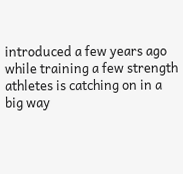introduced a few years ago while training a few strength athletes is catching on in a big way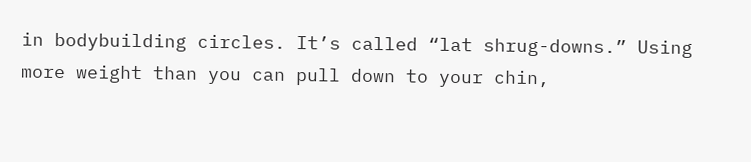in bodybuilding circles. It’s called “lat shrug-downs.” Using more weight than you can pull down to your chin,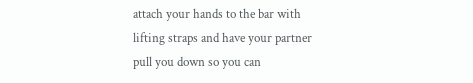attach your hands to the bar with lifting straps and have your partner pull you down so you can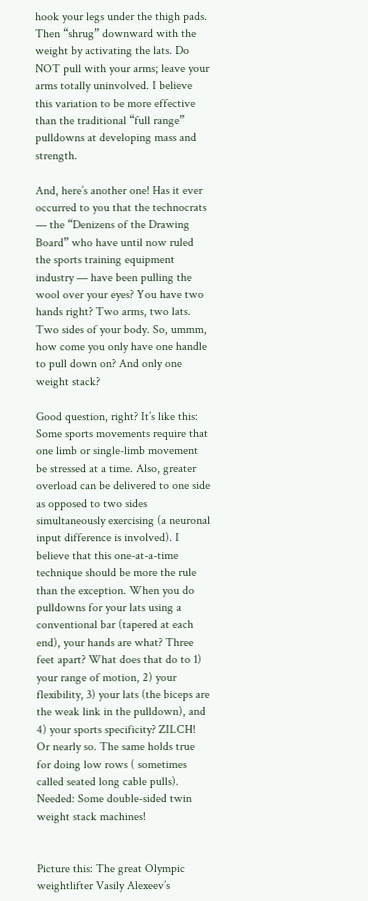hook your legs under the thigh pads. Then “shrug” downward with the weight by activating the lats. Do NOT pull with your arms; leave your arms totally uninvolved. I believe this variation to be more effective than the traditional “full range” pulldowns at developing mass and strength.

And, here’s another one! Has it ever occurred to you that the technocrats — the “Denizens of the Drawing Board” who have until now ruled the sports training equipment industry — have been pulling the wool over your eyes? You have two hands right? Two arms, two lats. Two sides of your body. So, ummm, how come you only have one handle to pull down on? And only one weight stack?

Good question, right? It’s like this: Some sports movements require that one limb or single-limb movement be stressed at a time. Also, greater overload can be delivered to one side as opposed to two sides simultaneously exercising (a neuronal input difference is involved). I believe that this one-at-a-time technique should be more the rule than the exception. When you do pulldowns for your lats using a conventional bar (tapered at each end), your hands are what? Three feet apart? What does that do to 1) your range of motion, 2) your flexibility, 3) your lats (the biceps are the weak link in the pulldown), and 4) your sports specificity? ZILCH! Or nearly so. The same holds true for doing low rows ( sometimes called seated long cable pulls). Needed: Some double-sided twin weight stack machines!


Picture this: The great Olympic weightlifter Vasily Alexeev’s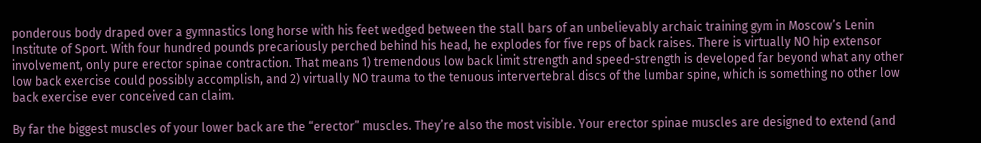ponderous body draped over a gymnastics long horse with his feet wedged between the stall bars of an unbelievably archaic training gym in Moscow’s Lenin Institute of Sport. With four hundred pounds precariously perched behind his head, he explodes for five reps of back raises. There is virtually NO hip extensor involvement, only pure erector spinae contraction. That means 1) tremendous low back limit strength and speed-strength is developed far beyond what any other low back exercise could possibly accomplish, and 2) virtually NO trauma to the tenuous intervertebral discs of the lumbar spine, which is something no other low back exercise ever conceived can claim.

By far the biggest muscles of your lower back are the “erector” muscles. They’re also the most visible. Your erector spinae muscles are designed to extend (and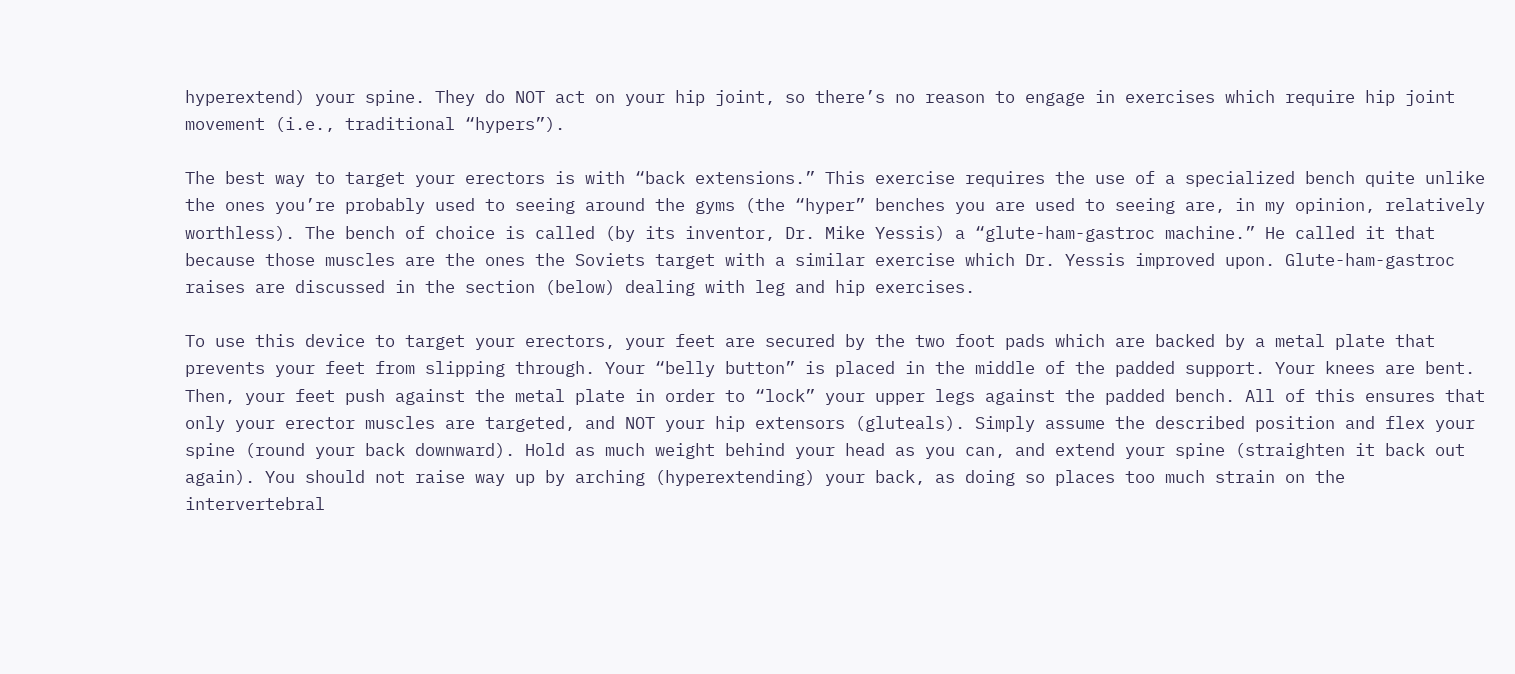hyperextend) your spine. They do NOT act on your hip joint, so there’s no reason to engage in exercises which require hip joint movement (i.e., traditional “hypers”).

The best way to target your erectors is with “back extensions.” This exercise requires the use of a specialized bench quite unlike the ones you’re probably used to seeing around the gyms (the “hyper” benches you are used to seeing are, in my opinion, relatively worthless). The bench of choice is called (by its inventor, Dr. Mike Yessis) a “glute-ham-gastroc machine.” He called it that because those muscles are the ones the Soviets target with a similar exercise which Dr. Yessis improved upon. Glute-ham-gastroc raises are discussed in the section (below) dealing with leg and hip exercises.

To use this device to target your erectors, your feet are secured by the two foot pads which are backed by a metal plate that prevents your feet from slipping through. Your “belly button” is placed in the middle of the padded support. Your knees are bent. Then, your feet push against the metal plate in order to “lock” your upper legs against the padded bench. All of this ensures that only your erector muscles are targeted, and NOT your hip extensors (gluteals). Simply assume the described position and flex your spine (round your back downward). Hold as much weight behind your head as you can, and extend your spine (straighten it back out again). You should not raise way up by arching (hyperextending) your back, as doing so places too much strain on the intervertebral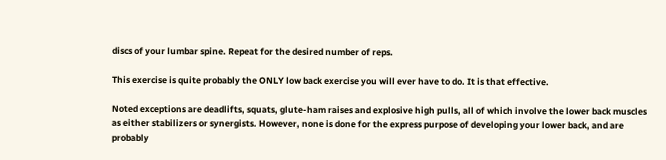discs of your lumbar spine. Repeat for the desired number of reps.

This exercise is quite probably the ONLY low back exercise you will ever have to do. It is that effective.

Noted exceptions are deadlifts, squats, glute-ham raises and explosive high pulls, all of which involve the lower back muscles as either stabilizers or synergists. However, none is done for the express purpose of developing your lower back, and are probably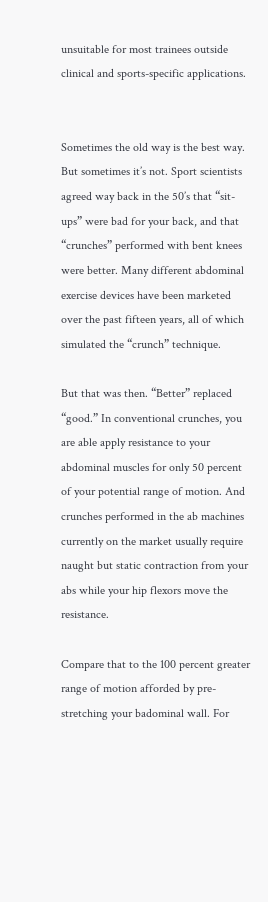unsuitable for most trainees outside clinical and sports-specific applications.


Sometimes the old way is the best way. But sometimes it’s not. Sport scientists agreed way back in the 50’s that “sit-ups” were bad for your back, and that “crunches” performed with bent knees were better. Many different abdominal exercise devices have been marketed over the past fifteen years, all of which simulated the “crunch” technique.

But that was then. “Better” replaced “good.” In conventional crunches, you are able apply resistance to your abdominal muscles for only 50 percent of your potential range of motion. And crunches performed in the ab machines currently on the market usually require naught but static contraction from your abs while your hip flexors move the resistance.

Compare that to the 100 percent greater range of motion afforded by pre-stretching your badominal wall. For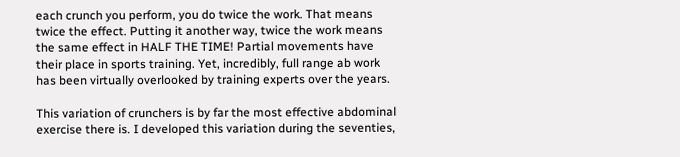each crunch you perform, you do twice the work. That means twice the effect. Putting it another way, twice the work means the same effect in HALF THE TIME! Partial movements have their place in sports training. Yet, incredibly, full range ab work has been virtually overlooked by training experts over the years.

This variation of crunchers is by far the most effective abdominal exercise there is. I developed this variation during the seventies,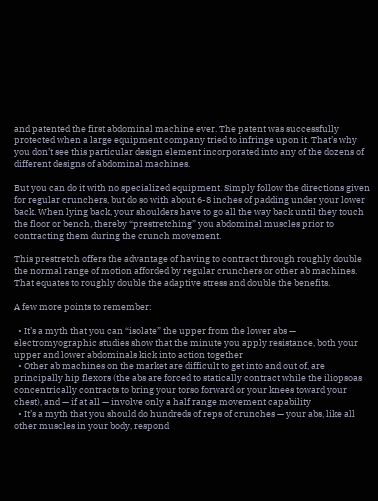and patented the first abdominal machine ever. The patent was successfully protected when a large equipment company tried to infringe upon it. That’s why you don’t see this particular design element incorporated into any of the dozens of different designs of abdominal machines.

But you can do it with no specialized equipment. Simply follow the directions given for regular crunchers, but do so with about 6-8 inches of padding under your lower back. When lying back, your shoulders have to go all the way back until they touch the floor or bench, thereby “prestretching” you abdominal muscles prior to contracting them during the crunch movement.

This prestretch offers the advantage of having to contract through roughly double the normal range of motion afforded by regular crunchers or other ab machines. That equates to roughly double the adaptive stress and double the benefits.

A few more points to remember:

  • It’s a myth that you can “isolate” the upper from the lower abs — electromyographic studies show that the minute you apply resistance, both your upper and lower abdominals kick into action together
  • Other ab machines on the market are difficult to get into and out of, are principally hip flexors (the abs are forced to statically contract while the iliopsoas concentrically contracts to bring your torso forward or your knees toward your chest), and — if at all — involve only a half range movement capability
  • It’s a myth that you should do hundreds of reps of crunches — your abs, like all other muscles in your body, respond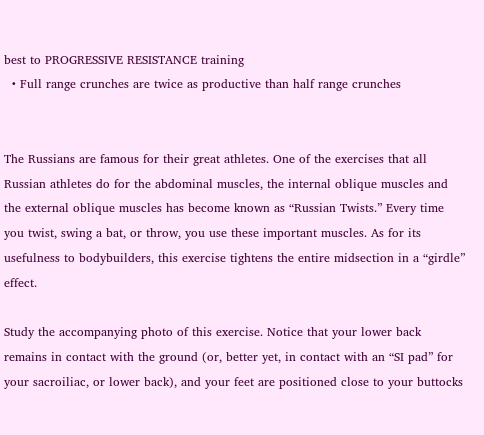best to PROGRESSIVE RESISTANCE training
  • Full range crunches are twice as productive than half range crunches


The Russians are famous for their great athletes. One of the exercises that all Russian athletes do for the abdominal muscles, the internal oblique muscles and the external oblique muscles has become known as “Russian Twists.” Every time you twist, swing a bat, or throw, you use these important muscles. As for its usefulness to bodybuilders, this exercise tightens the entire midsection in a “girdle” effect.

Study the accompanying photo of this exercise. Notice that your lower back remains in contact with the ground (or, better yet, in contact with an “SI pad” for your sacroiliac, or lower back), and your feet are positioned close to your buttocks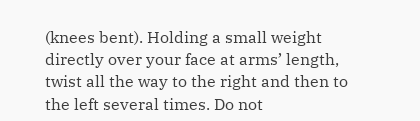(knees bent). Holding a small weight directly over your face at arms’ length, twist all the way to the right and then to the left several times. Do not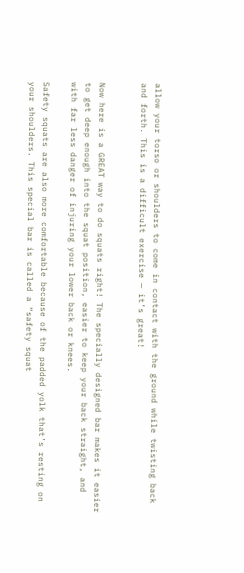allow your torso or shoulders to come in contact with the ground while twisting back and forth. This is a difficult exercise — it’s great!


Now here is a GREAT way to do squats right! The specially designed bar makes it easier to get deep enough into the squat position, easier to keep your back straight, and with far less danger of injuring your lower back or knees.

Safety squats are also more comfortable because of the padded yolk that’s resting on your shoulders. This special bar is called a “safety squat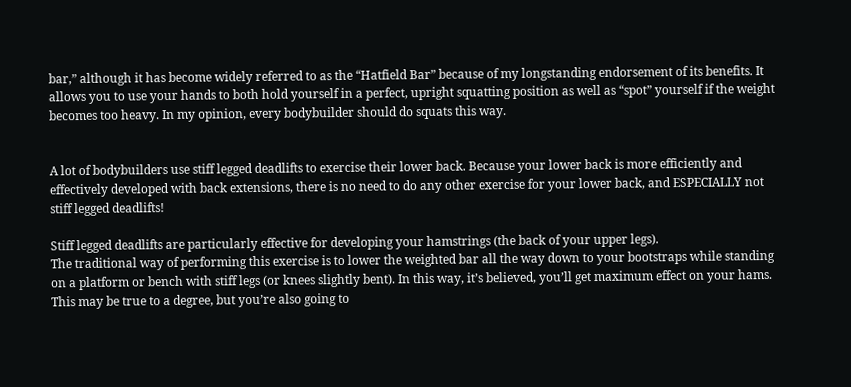bar,” although it has become widely referred to as the “Hatfield Bar” because of my longstanding endorsement of its benefits. It allows you to use your hands to both hold yourself in a perfect, upright squatting position as well as “spot” yourself if the weight becomes too heavy. In my opinion, every bodybuilder should do squats this way.


A lot of bodybuilders use stiff legged deadlifts to exercise their lower back. Because your lower back is more efficiently and effectively developed with back extensions, there is no need to do any other exercise for your lower back, and ESPECIALLY not stiff legged deadlifts!

Stiff legged deadlifts are particularly effective for developing your hamstrings (the back of your upper legs).
The traditional way of performing this exercise is to lower the weighted bar all the way down to your bootstraps while standing on a platform or bench with stiff legs (or knees slightly bent). In this way, it’s believed, you’ll get maximum effect on your hams. This may be true to a degree, but you’re also going to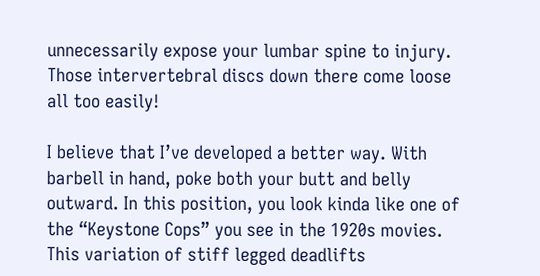unnecessarily expose your lumbar spine to injury. Those intervertebral discs down there come loose all too easily!

I believe that I’ve developed a better way. With barbell in hand, poke both your butt and belly outward. In this position, you look kinda like one of the “Keystone Cops” you see in the 1920s movies. This variation of stiff legged deadlifts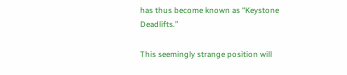has thus become known as “Keystone Deadlifts.”

This seemingly strange position will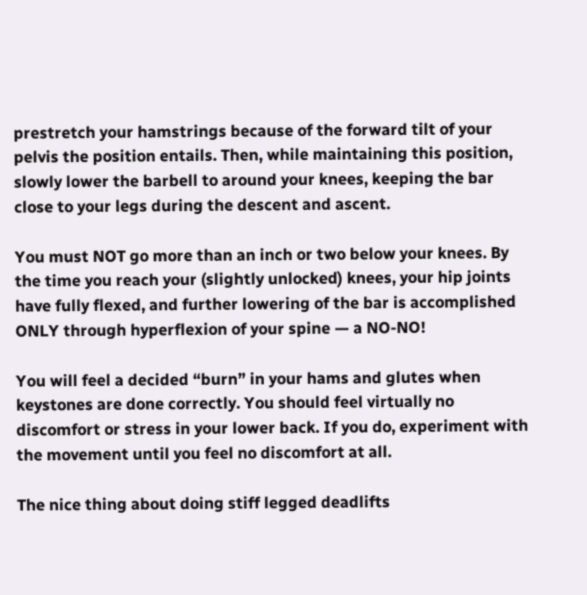prestretch your hamstrings because of the forward tilt of your pelvis the position entails. Then, while maintaining this position, slowly lower the barbell to around your knees, keeping the bar close to your legs during the descent and ascent.

You must NOT go more than an inch or two below your knees. By the time you reach your (slightly unlocked) knees, your hip joints have fully flexed, and further lowering of the bar is accomplished ONLY through hyperflexion of your spine — a NO-NO!

You will feel a decided “burn” in your hams and glutes when keystones are done correctly. You should feel virtually no discomfort or stress in your lower back. If you do, experiment with the movement until you feel no discomfort at all.

The nice thing about doing stiff legged deadlifts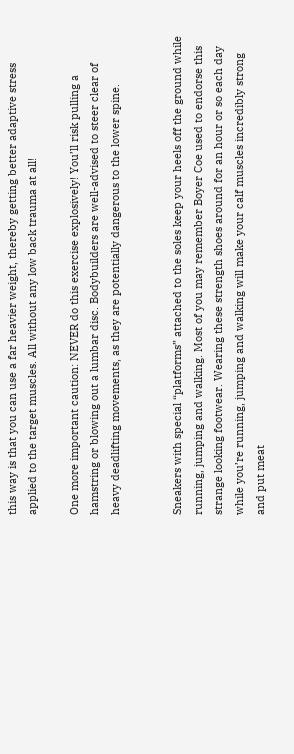this way is that you can use a far heavier weight, thereby getting better adaptive stress applied to the target muscles. All without any low back trauma at all!

One more important caution: NEVER do this exercise explosively! You’ll risk pulling a hamstring or blowing out a lumbar disc. Bodybuilders are well-advised to steer clear of heavy deadlifting movements, as they are potentially dangerous to the lower spine.


Sneakers with special “platforms” attached to the soles keep your heels off the ground while running, jumping and walking. Most of you may remember Boyer Coe used to endorse this strange looking footwear. Wearing these strength shoes around for an hour or so each day while you’re running, jumping and walking will make your calf muscles incredibly strong and put meat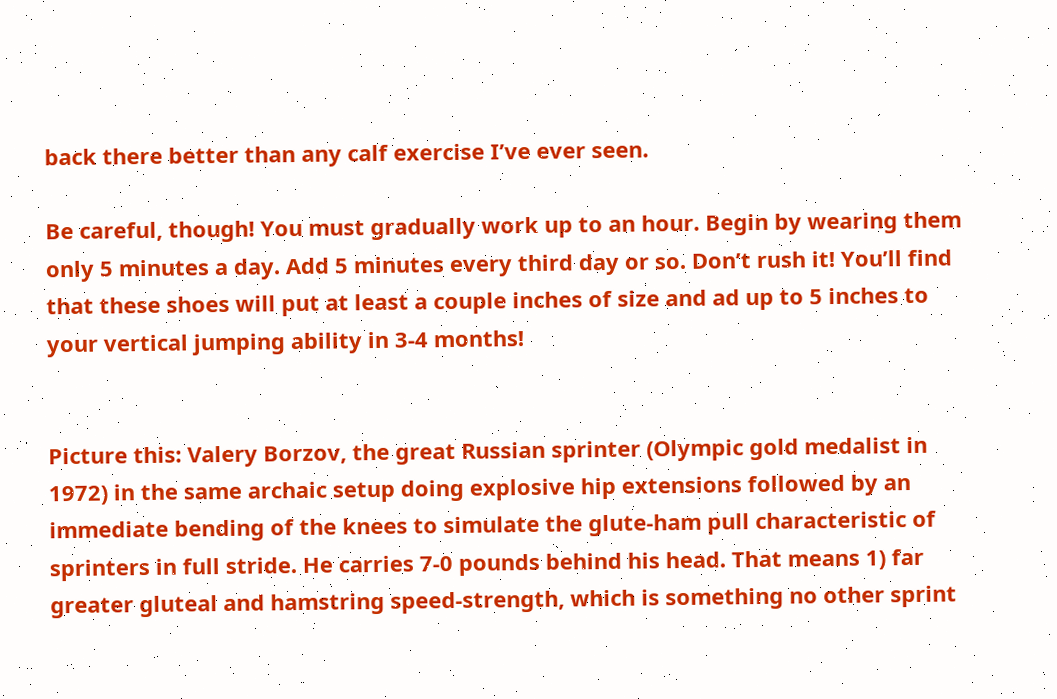back there better than any calf exercise I’ve ever seen.

Be careful, though! You must gradually work up to an hour. Begin by wearing them only 5 minutes a day. Add 5 minutes every third day or so. Don’t rush it! You’ll find that these shoes will put at least a couple inches of size and ad up to 5 inches to your vertical jumping ability in 3-4 months!


Picture this: Valery Borzov, the great Russian sprinter (Olympic gold medalist in 1972) in the same archaic setup doing explosive hip extensions followed by an immediate bending of the knees to simulate the glute-ham pull characteristic of sprinters in full stride. He carries 7-0 pounds behind his head. That means 1) far greater gluteal and hamstring speed-strength, which is something no other sprint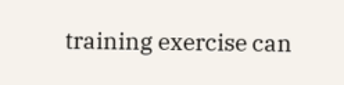training exercise can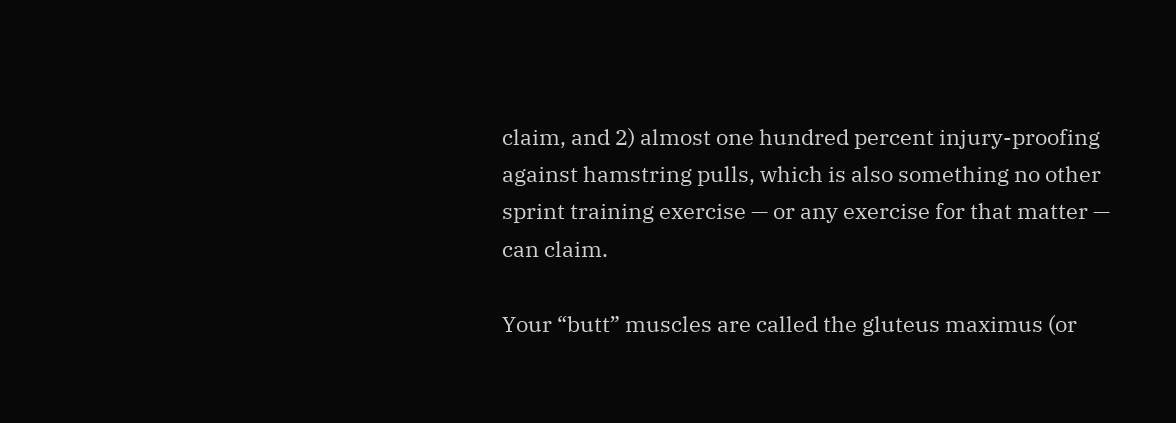claim, and 2) almost one hundred percent injury-proofing against hamstring pulls, which is also something no other sprint training exercise — or any exercise for that matter — can claim.

Your “butt” muscles are called the gluteus maximus (or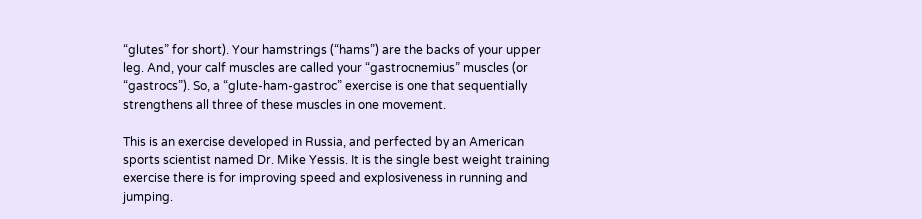“glutes” for short). Your hamstrings (“hams”) are the backs of your upper leg. And, your calf muscles are called your “gastrocnemius” muscles (or “gastrocs”). So, a “glute-ham-gastroc” exercise is one that sequentially strengthens all three of these muscles in one movement.

This is an exercise developed in Russia, and perfected by an American sports scientist named Dr. Mike Yessis. It is the single best weight training exercise there is for improving speed and explosiveness in running and jumping.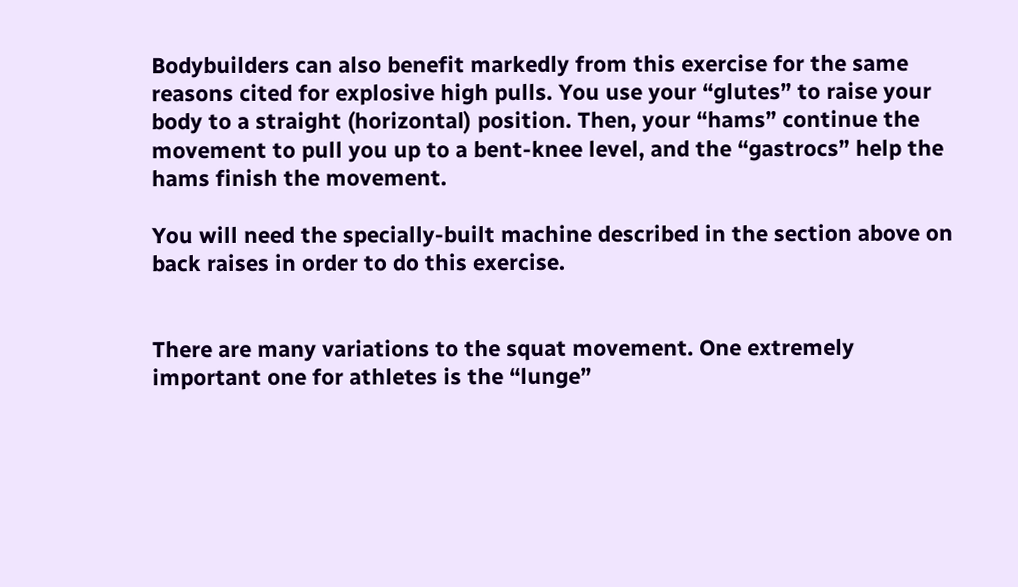Bodybuilders can also benefit markedly from this exercise for the same reasons cited for explosive high pulls. You use your “glutes” to raise your body to a straight (horizontal) position. Then, your “hams” continue the movement to pull you up to a bent-knee level, and the “gastrocs” help the hams finish the movement.

You will need the specially-built machine described in the section above on back raises in order to do this exercise.


There are many variations to the squat movement. One extremely important one for athletes is the “lunge”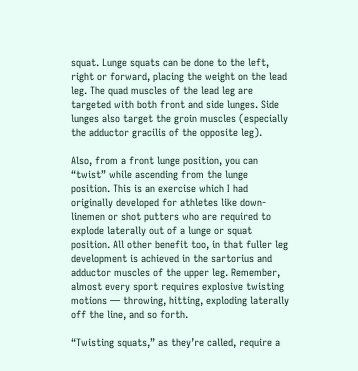squat. Lunge squats can be done to the left, right or forward, placing the weight on the lead leg. The quad muscles of the lead leg are targeted with both front and side lunges. Side lunges also target the groin muscles (especially the adductor gracilis of the opposite leg).

Also, from a front lunge position, you can “twist” while ascending from the lunge position. This is an exercise which I had originally developed for athletes like down-linemen or shot putters who are required to explode laterally out of a lunge or squat position. All other benefit too, in that fuller leg development is achieved in the sartorius and adductor muscles of the upper leg. Remember, almost every sport requires explosive twisting motions — throwing, hitting, exploding laterally off the line, and so forth.

“Twisting squats,” as they’re called, require a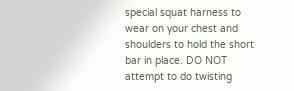special squat harness to wear on your chest and shoulders to hold the short bar in place. DO NOT attempt to do twisting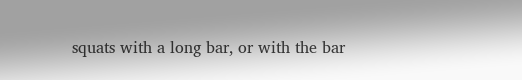squats with a long bar, or with the bar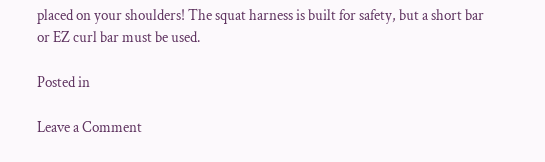placed on your shoulders! The squat harness is built for safety, but a short bar or EZ curl bar must be used.

Posted in

Leave a Comment